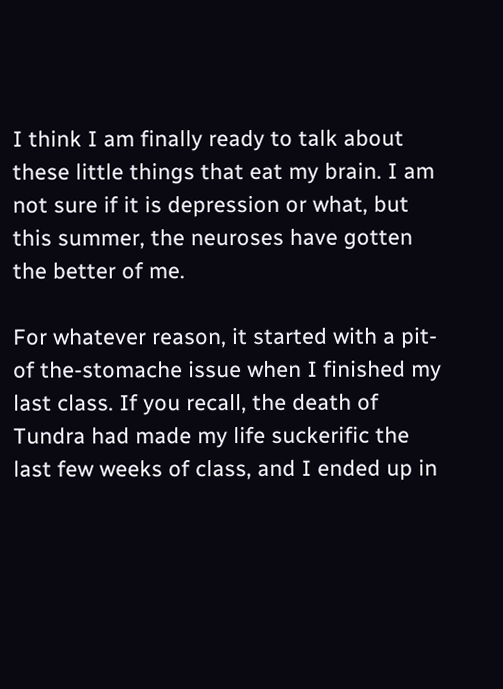I think I am finally ready to talk about these little things that eat my brain. I am not sure if it is depression or what, but this summer, the neuroses have gotten the better of me.

For whatever reason, it started with a pit-of the-stomache issue when I finished my last class. If you recall, the death of Tundra had made my life suckerific the last few weeks of class, and I ended up in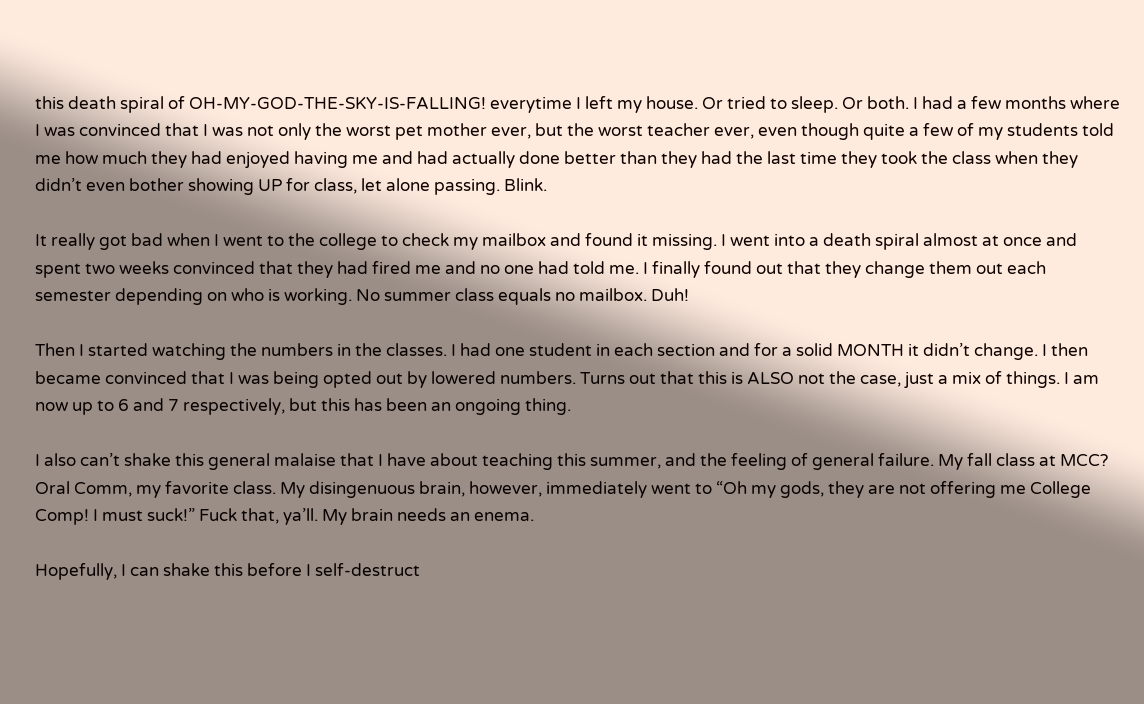this death spiral of OH-MY-GOD-THE-SKY-IS-FALLING! everytime I left my house. Or tried to sleep. Or both. I had a few months where I was convinced that I was not only the worst pet mother ever, but the worst teacher ever, even though quite a few of my students told me how much they had enjoyed having me and had actually done better than they had the last time they took the class when they didn’t even bother showing UP for class, let alone passing. Blink.

It really got bad when I went to the college to check my mailbox and found it missing. I went into a death spiral almost at once and spent two weeks convinced that they had fired me and no one had told me. I finally found out that they change them out each semester depending on who is working. No summer class equals no mailbox. Duh!

Then I started watching the numbers in the classes. I had one student in each section and for a solid MONTH it didn’t change. I then became convinced that I was being opted out by lowered numbers. Turns out that this is ALSO not the case, just a mix of things. I am now up to 6 and 7 respectively, but this has been an ongoing thing.

I also can’t shake this general malaise that I have about teaching this summer, and the feeling of general failure. My fall class at MCC? Oral Comm, my favorite class. My disingenuous brain, however, immediately went to “Oh my gods, they are not offering me College Comp! I must suck!” Fuck that, ya’ll. My brain needs an enema.

Hopefully, I can shake this before I self-destruct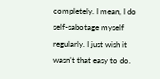completely. I mean, I do self-sabotage myself regularly. I just wish it wasn’t that easy to do.